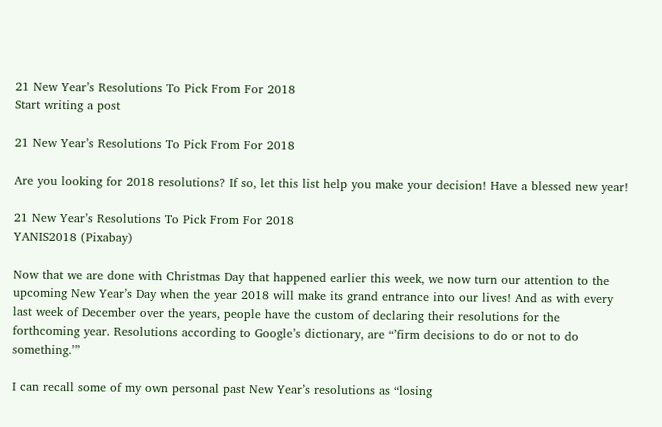21 New Year’s Resolutions To Pick From For 2018
Start writing a post

21 New Year’s Resolutions To Pick From For 2018

Are you looking for 2018 resolutions? If so, let this list help you make your decision! Have a blessed new year!

21 New Year’s Resolutions To Pick From For 2018
YANIS2018 (Pixabay)

Now that we are done with Christmas Day that happened earlier this week, we now turn our attention to the upcoming New Year’s Day when the year 2018 will make its grand entrance into our lives! And as with every last week of December over the years, people have the custom of declaring their resolutions for the forthcoming year. Resolutions according to Google’s dictionary, are “’firm decisions to do or not to do something.’”

I can recall some of my own personal past New Year’s resolutions as “losing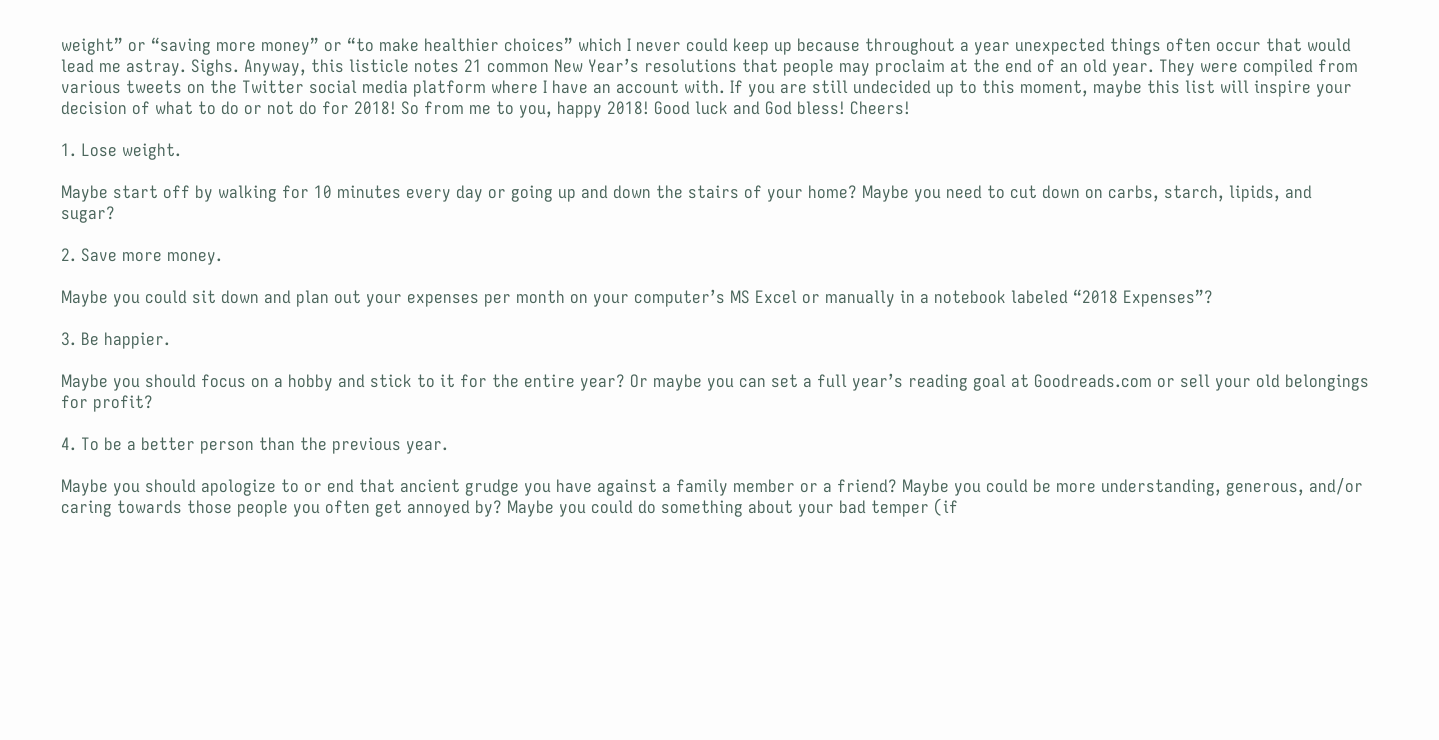weight” or “saving more money” or “to make healthier choices” which I never could keep up because throughout a year unexpected things often occur that would lead me astray. Sighs. Anyway, this listicle notes 21 common New Year’s resolutions that people may proclaim at the end of an old year. They were compiled from various tweets on the Twitter social media platform where I have an account with. If you are still undecided up to this moment, maybe this list will inspire your decision of what to do or not do for 2018! So from me to you, happy 2018! Good luck and God bless! Cheers!

1. Lose weight.

Maybe start off by walking for 10 minutes every day or going up and down the stairs of your home? Maybe you need to cut down on carbs, starch, lipids, and sugar?

2. Save more money.

Maybe you could sit down and plan out your expenses per month on your computer’s MS Excel or manually in a notebook labeled “2018 Expenses”?

3. Be happier.

Maybe you should focus on a hobby and stick to it for the entire year? Or maybe you can set a full year’s reading goal at Goodreads.com or sell your old belongings for profit?

4. To be a better person than the previous year.

Maybe you should apologize to or end that ancient grudge you have against a family member or a friend? Maybe you could be more understanding, generous, and/or caring towards those people you often get annoyed by? Maybe you could do something about your bad temper (if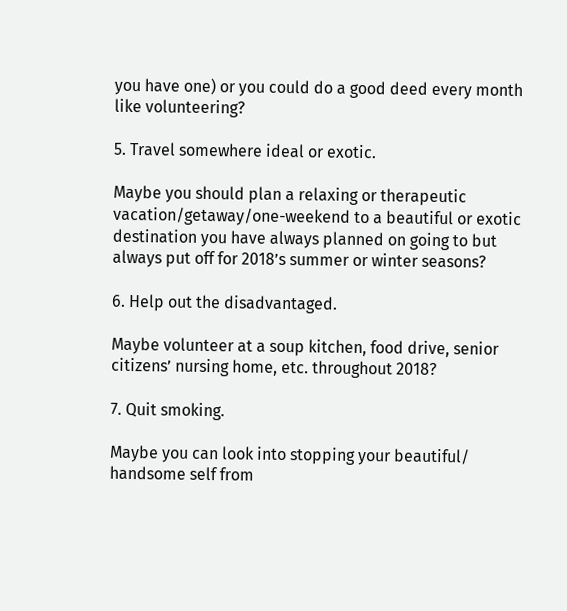you have one) or you could do a good deed every month like volunteering?

5. Travel somewhere ideal or exotic.

Maybe you should plan a relaxing or therapeutic vacation/getaway/one-weekend to a beautiful or exotic destination you have always planned on going to but always put off for 2018’s summer or winter seasons?

6. Help out the disadvantaged.

Maybe volunteer at a soup kitchen, food drive, senior citizens’ nursing home, etc. throughout 2018?

7. Quit smoking.

Maybe you can look into stopping your beautiful/ handsome self from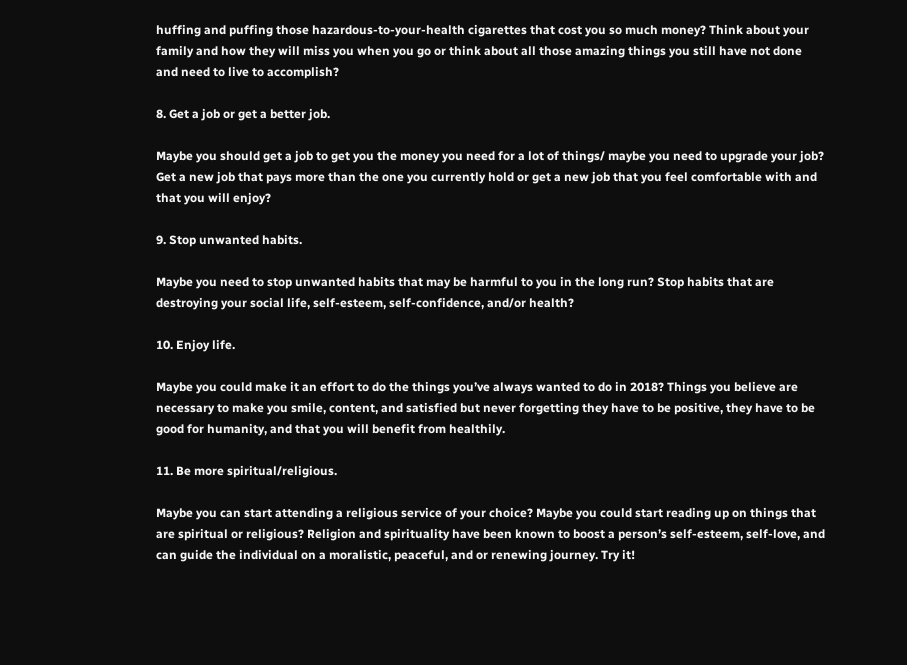huffing and puffing those hazardous-to-your-health cigarettes that cost you so much money? Think about your family and how they will miss you when you go or think about all those amazing things you still have not done and need to live to accomplish?

8. Get a job or get a better job.

Maybe you should get a job to get you the money you need for a lot of things/ maybe you need to upgrade your job? Get a new job that pays more than the one you currently hold or get a new job that you feel comfortable with and that you will enjoy?

9. Stop unwanted habits.

Maybe you need to stop unwanted habits that may be harmful to you in the long run? Stop habits that are destroying your social life, self-esteem, self-confidence, and/or health?

10. Enjoy life.

Maybe you could make it an effort to do the things you’ve always wanted to do in 2018? Things you believe are necessary to make you smile, content, and satisfied but never forgetting they have to be positive, they have to be good for humanity, and that you will benefit from healthily.

11. Be more spiritual/religious.

Maybe you can start attending a religious service of your choice? Maybe you could start reading up on things that are spiritual or religious? Religion and spirituality have been known to boost a person’s self-esteem, self-love, and can guide the individual on a moralistic, peaceful, and or renewing journey. Try it!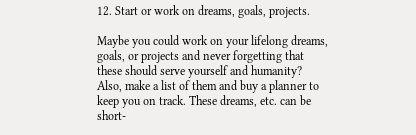12. Start or work on dreams, goals, projects.

Maybe you could work on your lifelong dreams, goals, or projects and never forgetting that these should serve yourself and humanity? Also, make a list of them and buy a planner to keep you on track. These dreams, etc. can be short-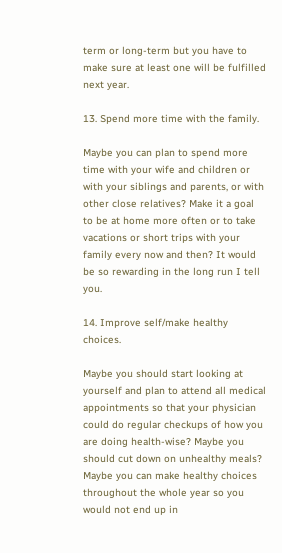term or long-term but you have to make sure at least one will be fulfilled next year.

13. Spend more time with the family.

Maybe you can plan to spend more time with your wife and children or with your siblings and parents, or with other close relatives? Make it a goal to be at home more often or to take vacations or short trips with your family every now and then? It would be so rewarding in the long run I tell you.

14. Improve self/make healthy choices.

Maybe you should start looking at yourself and plan to attend all medical appointments so that your physician could do regular checkups of how you are doing health-wise? Maybe you should cut down on unhealthy meals? Maybe you can make healthy choices throughout the whole year so you would not end up in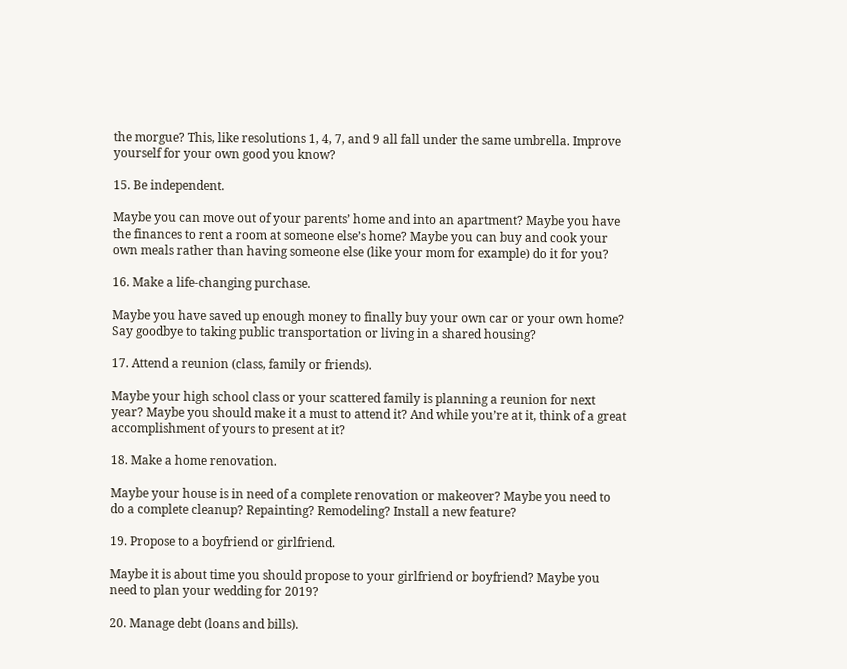the morgue? This, like resolutions 1, 4, 7, and 9 all fall under the same umbrella. Improve yourself for your own good you know?

15. Be independent.

Maybe you can move out of your parents’ home and into an apartment? Maybe you have the finances to rent a room at someone else’s home? Maybe you can buy and cook your own meals rather than having someone else (like your mom for example) do it for you?

16. Make a life-changing purchase.

Maybe you have saved up enough money to finally buy your own car or your own home? Say goodbye to taking public transportation or living in a shared housing?

17. Attend a reunion (class, family or friends).

Maybe your high school class or your scattered family is planning a reunion for next year? Maybe you should make it a must to attend it? And while you’re at it, think of a great accomplishment of yours to present at it?

18. Make a home renovation.

Maybe your house is in need of a complete renovation or makeover? Maybe you need to do a complete cleanup? Repainting? Remodeling? Install a new feature?

19. Propose to a boyfriend or girlfriend.

Maybe it is about time you should propose to your girlfriend or boyfriend? Maybe you need to plan your wedding for 2019?

20. Manage debt (loans and bills).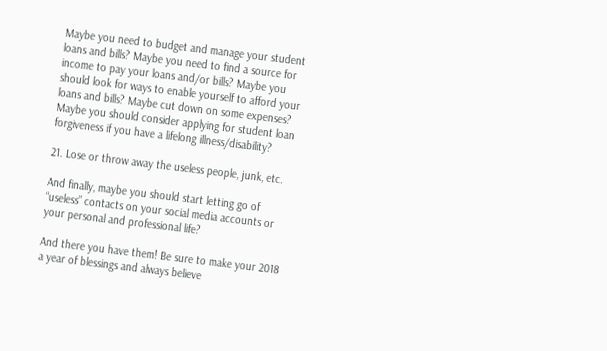Maybe you need to budget and manage your student loans and bills? Maybe you need to find a source for income to pay your loans and/or bills? Maybe you should look for ways to enable yourself to afford your loans and bills? Maybe cut down on some expenses? Maybe you should consider applying for student loan forgiveness if you have a lifelong illness/disability?

21. Lose or throw away the useless people, junk, etc.

And finally, maybe you should start letting go of “useless” contacts on your social media accounts or your personal and professional life?

And there you have them! Be sure to make your 2018 a year of blessings and always believe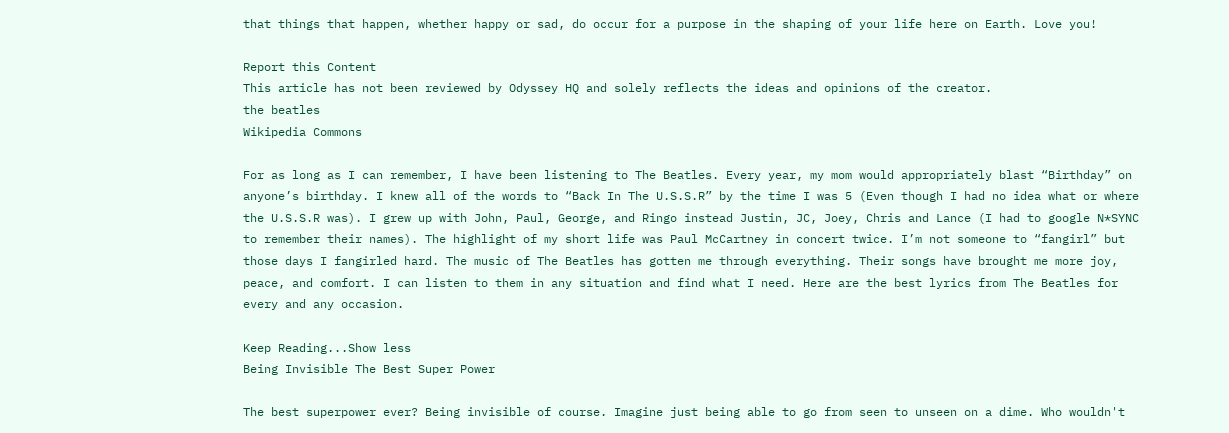that things that happen, whether happy or sad, do occur for a purpose in the shaping of your life here on Earth. Love you!

Report this Content
This article has not been reviewed by Odyssey HQ and solely reflects the ideas and opinions of the creator.
the beatles
Wikipedia Commons

For as long as I can remember, I have been listening to The Beatles. Every year, my mom would appropriately blast “Birthday” on anyone’s birthday. I knew all of the words to “Back In The U.S.S.R” by the time I was 5 (Even though I had no idea what or where the U.S.S.R was). I grew up with John, Paul, George, and Ringo instead Justin, JC, Joey, Chris and Lance (I had to google N*SYNC to remember their names). The highlight of my short life was Paul McCartney in concert twice. I’m not someone to “fangirl” but those days I fangirled hard. The music of The Beatles has gotten me through everything. Their songs have brought me more joy, peace, and comfort. I can listen to them in any situation and find what I need. Here are the best lyrics from The Beatles for every and any occasion.

Keep Reading...Show less
Being Invisible The Best Super Power

The best superpower ever? Being invisible of course. Imagine just being able to go from seen to unseen on a dime. Who wouldn't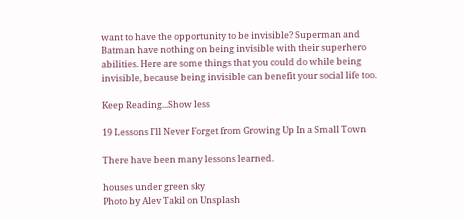want to have the opportunity to be invisible? Superman and Batman have nothing on being invisible with their superhero abilities. Here are some things that you could do while being invisible, because being invisible can benefit your social life too.

Keep Reading...Show less

19 Lessons I'll Never Forget from Growing Up In a Small Town

There have been many lessons learned.

houses under green sky
Photo by Alev Takil on Unsplash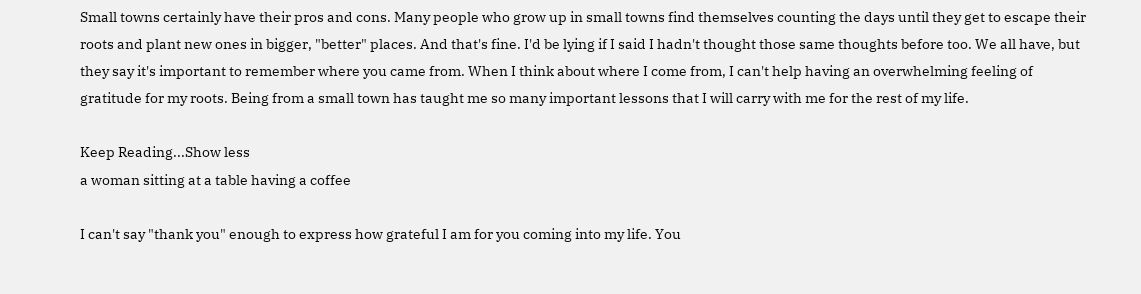Small towns certainly have their pros and cons. Many people who grow up in small towns find themselves counting the days until they get to escape their roots and plant new ones in bigger, "better" places. And that's fine. I'd be lying if I said I hadn't thought those same thoughts before too. We all have, but they say it's important to remember where you came from. When I think about where I come from, I can't help having an overwhelming feeling of gratitude for my roots. Being from a small town has taught me so many important lessons that I will carry with me for the rest of my life.

Keep Reading...Show less
a woman sitting at a table having a coffee

I can't say "thank you" enough to express how grateful I am for you coming into my life. You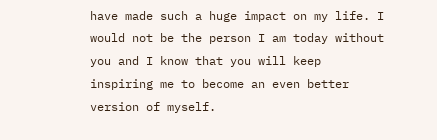have made such a huge impact on my life. I would not be the person I am today without you and I know that you will keep inspiring me to become an even better version of myself.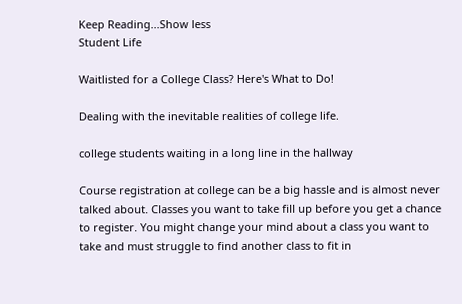Keep Reading...Show less
Student Life

Waitlisted for a College Class? Here's What to Do!

Dealing with the inevitable realities of college life.

college students waiting in a long line in the hallway

Course registration at college can be a big hassle and is almost never talked about. Classes you want to take fill up before you get a chance to register. You might change your mind about a class you want to take and must struggle to find another class to fit in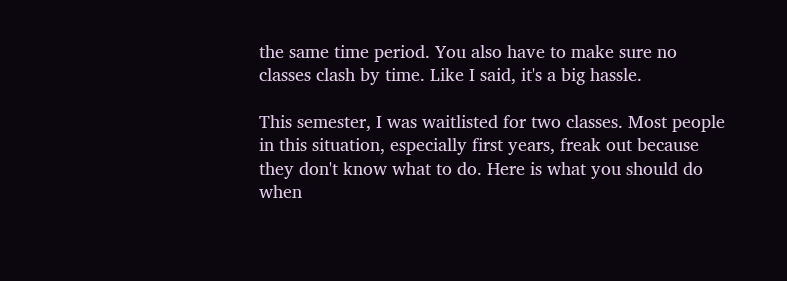the same time period. You also have to make sure no classes clash by time. Like I said, it's a big hassle.

This semester, I was waitlisted for two classes. Most people in this situation, especially first years, freak out because they don't know what to do. Here is what you should do when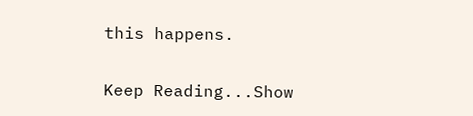this happens.

Keep Reading...Show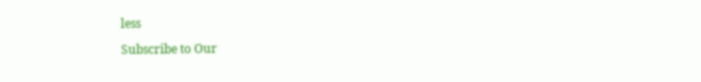less

Subscribe to Our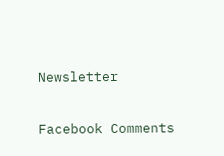Newsletter

Facebook Comments